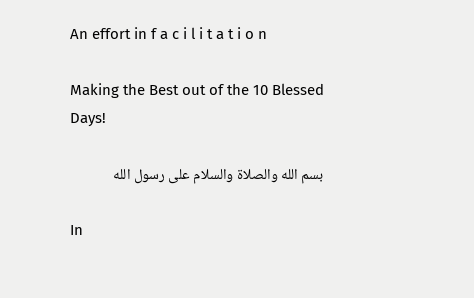An effort in f a c i l i t a t i o n

Making the Best out of the 10 Blessed Days!

بسم الله والصلاة والسلام على رسول الله

In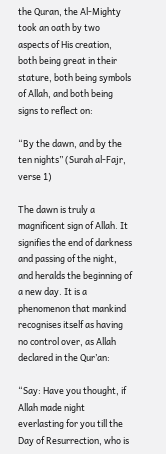the Quran, the Al-Mighty took an oath by two aspects of His creation, both being great in their stature, both being symbols of Allah, and both being signs to reflect on:

“By the dawn, and by the ten nights” (Surah al-Fajr, verse 1)

The dawn is truly a magnificent sign of Allah. It signifies the end of darkness and passing of the night, and heralds the beginning of a new day. It is a phenomenon that mankind recognises itself as having no control over, as Allah declared in the Qur’an:

“Say: Have you thought, if Allah made night everlasting for you till the Day of Resurrection, who is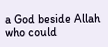a God beside Allah who could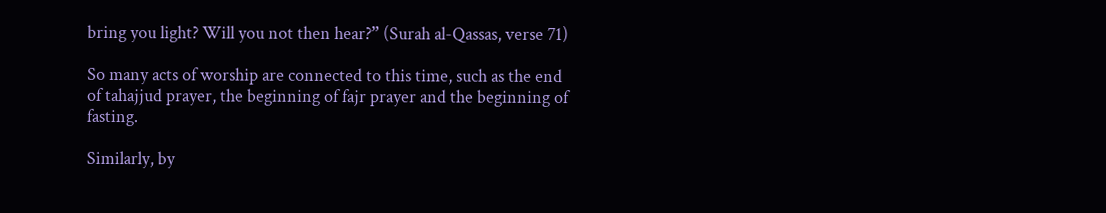bring you light? Will you not then hear?” (Surah al-Qassas, verse 71)

So many acts of worship are connected to this time, such as the end of tahajjud prayer, the beginning of fajr prayer and the beginning of fasting.

Similarly, by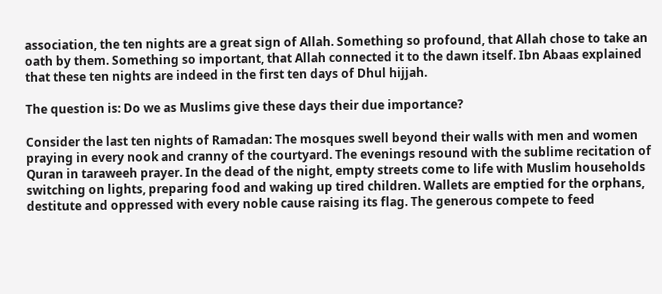association, the ten nights are a great sign of Allah. Something so profound, that Allah chose to take an oath by them. Something so important, that Allah connected it to the dawn itself. Ibn Abaas explained that these ten nights are indeed in the first ten days of Dhul hijjah.

The question is: Do we as Muslims give these days their due importance?

Consider the last ten nights of Ramadan: The mosques swell beyond their walls with men and women praying in every nook and cranny of the courtyard. The evenings resound with the sublime recitation of Quran in taraweeh prayer. In the dead of the night, empty streets come to life with Muslim households switching on lights, preparing food and waking up tired children. Wallets are emptied for the orphans, destitute and oppressed with every noble cause raising its flag. The generous compete to feed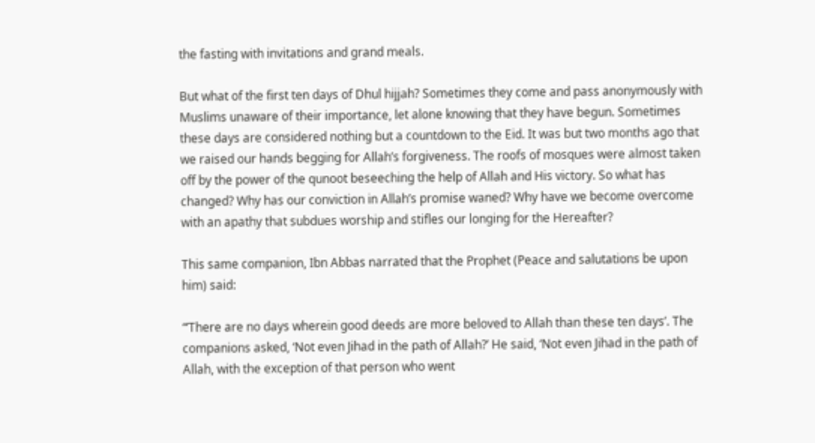the fasting with invitations and grand meals.

But what of the first ten days of Dhul hijjah? Sometimes they come and pass anonymously with Muslims unaware of their importance, let alone knowing that they have begun. Sometimes these days are considered nothing but a countdown to the Eid. It was but two months ago that we raised our hands begging for Allah’s forgiveness. The roofs of mosques were almost taken off by the power of the qunoot beseeching the help of Allah and His victory. So what has changed? Why has our conviction in Allah’s promise waned? Why have we become overcome with an apathy that subdues worship and stifles our longing for the Hereafter?

This same companion, Ibn Abbas narrated that the Prophet (Peace and salutations be upon him) said:

“’There are no days wherein good deeds are more beloved to Allah than these ten days’. The companions asked, ‘Not even Jihad in the path of Allah?’ He said, ‘Not even Jihad in the path of Allah, with the exception of that person who went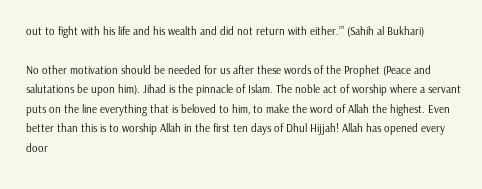out to fight with his life and his wealth and did not return with either.’” (Sahih al Bukhari)

No other motivation should be needed for us after these words of the Prophet (Peace and salutations be upon him). Jihad is the pinnacle of Islam. The noble act of worship where a servant puts on the line everything that is beloved to him, to make the word of Allah the highest. Even better than this is to worship Allah in the first ten days of Dhul Hijjah! Allah has opened every door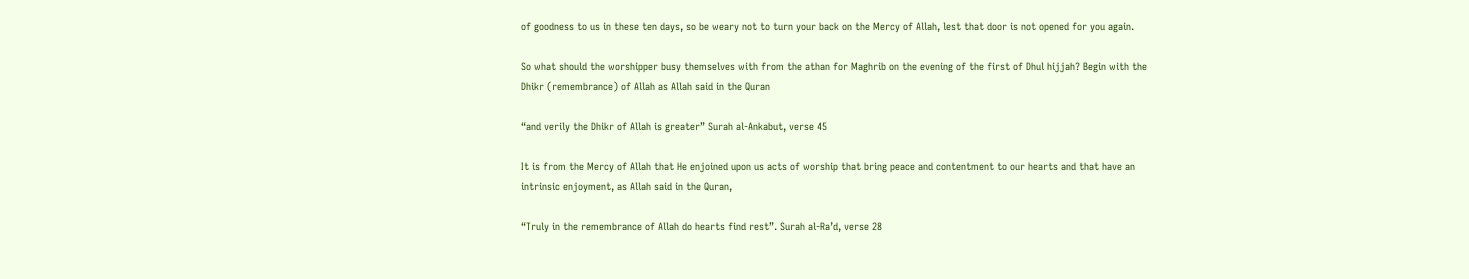of goodness to us in these ten days, so be weary not to turn your back on the Mercy of Allah, lest that door is not opened for you again.

So what should the worshipper busy themselves with from the athan for Maghrib on the evening of the first of Dhul hijjah? Begin with the Dhikr (remembrance) of Allah as Allah said in the Quran

“and verily the Dhikr of Allah is greater” Surah al-Ankabut, verse 45

It is from the Mercy of Allah that He enjoined upon us acts of worship that bring peace and contentment to our hearts and that have an intrinsic enjoyment, as Allah said in the Quran,

“Truly in the remembrance of Allah do hearts find rest”. Surah al-Ra’d, verse 28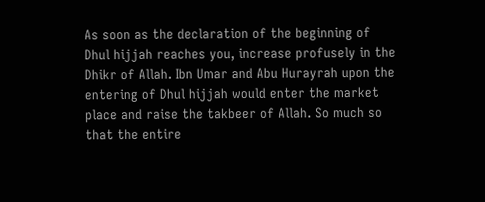As soon as the declaration of the beginning of Dhul hijjah reaches you, increase profusely in the Dhikr of Allah. Ibn Umar and Abu Hurayrah upon the entering of Dhul hijjah would enter the market place and raise the takbeer of Allah. So much so that the entire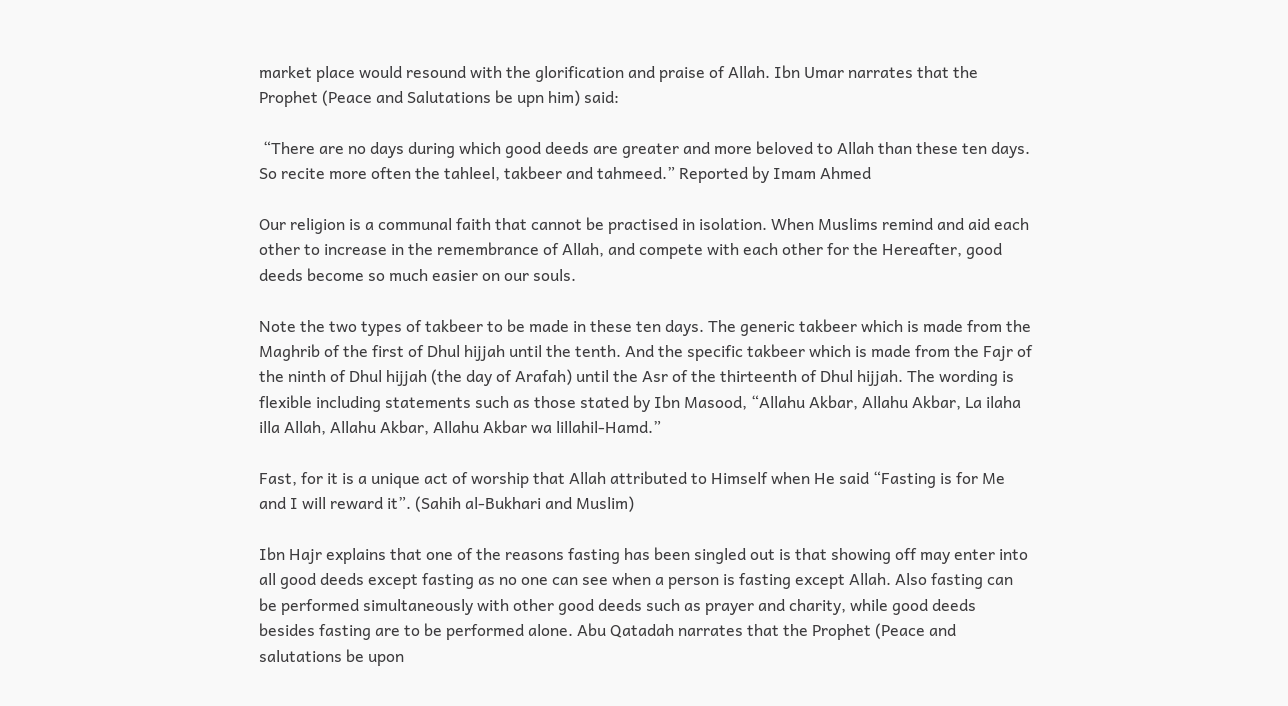market place would resound with the glorification and praise of Allah. Ibn Umar narrates that the Prophet (Peace and Salutations be upn him) said:

 “There are no days during which good deeds are greater and more beloved to Allah than these ten days. So recite more often the tahleel, takbeer and tahmeed.” Reported by Imam Ahmed

Our religion is a communal faith that cannot be practised in isolation. When Muslims remind and aid each other to increase in the remembrance of Allah, and compete with each other for the Hereafter, good deeds become so much easier on our souls.

Note the two types of takbeer to be made in these ten days. The generic takbeer which is made from the Maghrib of the first of Dhul hijjah until the tenth. And the specific takbeer which is made from the Fajr of the ninth of Dhul hijjah (the day of Arafah) until the Asr of the thirteenth of Dhul hijjah. The wording is flexible including statements such as those stated by Ibn Masood, “Allahu Akbar, Allahu Akbar, La ilaha illa Allah, Allahu Akbar, Allahu Akbar wa lillahil-Hamd.”

Fast, for it is a unique act of worship that Allah attributed to Himself when He said “Fasting is for Me and I will reward it”. (Sahih al-Bukhari and Muslim)

Ibn Hajr explains that one of the reasons fasting has been singled out is that showing off may enter into all good deeds except fasting as no one can see when a person is fasting except Allah. Also fasting can be performed simultaneously with other good deeds such as prayer and charity, while good deeds besides fasting are to be performed alone. Abu Qatadah narrates that the Prophet (Peace and salutations be upon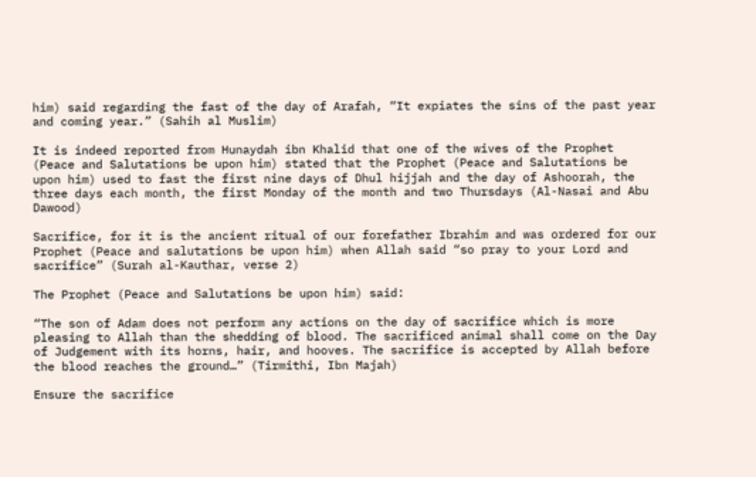him) said regarding the fast of the day of Arafah, “It expiates the sins of the past year and coming year.” (Sahih al Muslim)

It is indeed reported from Hunaydah ibn Khalid that one of the wives of the Prophet (Peace and Salutations be upon him) stated that the Prophet (Peace and Salutations be upon him) used to fast the first nine days of Dhul hijjah and the day of Ashoorah, the three days each month, the first Monday of the month and two Thursdays (Al-Nasai and Abu Dawood)

Sacrifice, for it is the ancient ritual of our forefather Ibrahim and was ordered for our Prophet (Peace and salutations be upon him) when Allah said “so pray to your Lord and sacrifice” (Surah al-Kauthar, verse 2)

The Prophet (Peace and Salutations be upon him) said:

“The son of Adam does not perform any actions on the day of sacrifice which is more pleasing to Allah than the shedding of blood. The sacrificed animal shall come on the Day of Judgement with its horns, hair, and hooves. The sacrifice is accepted by Allah before the blood reaches the ground…” (Tirmithi, Ibn Majah)

Ensure the sacrifice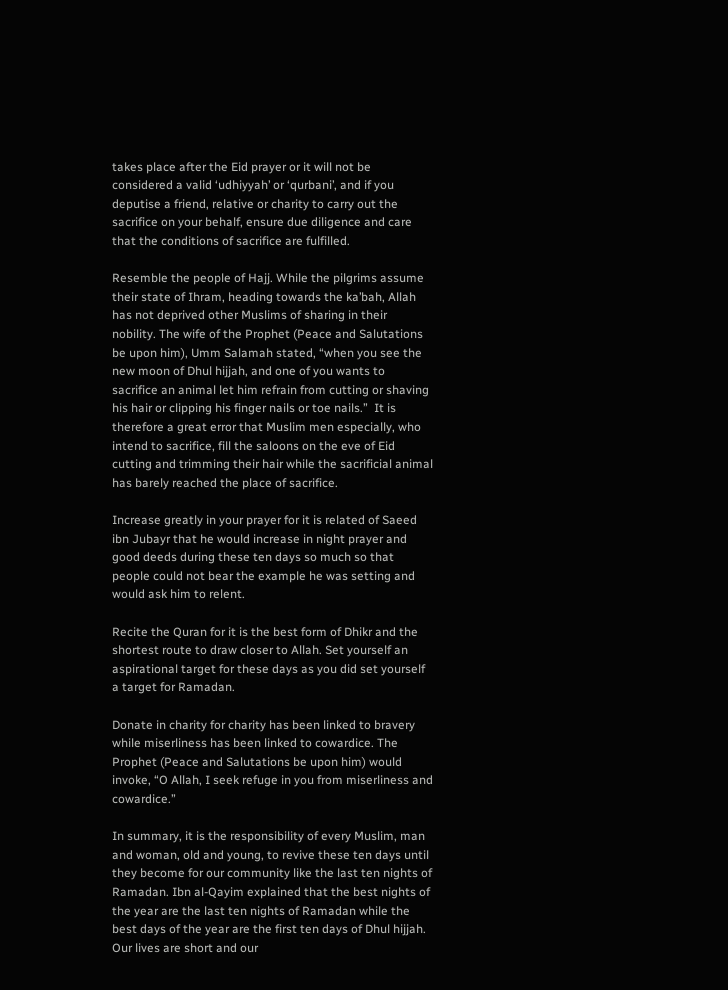takes place after the Eid prayer or it will not be considered a valid ‘udhiyyah’ or ‘qurbani’, and if you deputise a friend, relative or charity to carry out the sacrifice on your behalf, ensure due diligence and care that the conditions of sacrifice are fulfilled.

Resemble the people of Hajj. While the pilgrims assume their state of Ihram, heading towards the ka’bah, Allah has not deprived other Muslims of sharing in their nobility. The wife of the Prophet (Peace and Salutations be upon him), Umm Salamah stated, “when you see the new moon of Dhul hijjah, and one of you wants to sacrifice an animal let him refrain from cutting or shaving his hair or clipping his finger nails or toe nails.”  It is therefore a great error that Muslim men especially, who intend to sacrifice, fill the saloons on the eve of Eid cutting and trimming their hair while the sacrificial animal has barely reached the place of sacrifice.

Increase greatly in your prayer for it is related of Saeed ibn Jubayr that he would increase in night prayer and good deeds during these ten days so much so that people could not bear the example he was setting and would ask him to relent.

Recite the Quran for it is the best form of Dhikr and the shortest route to draw closer to Allah. Set yourself an aspirational target for these days as you did set yourself a target for Ramadan.

Donate in charity for charity has been linked to bravery while miserliness has been linked to cowardice. The Prophet (Peace and Salutations be upon him) would invoke, “O Allah, I seek refuge in you from miserliness and cowardice.”

In summary, it is the responsibility of every Muslim, man and woman, old and young, to revive these ten days until they become for our community like the last ten nights of Ramadan. Ibn al-Qayim explained that the best nights of the year are the last ten nights of Ramadan while the best days of the year are the first ten days of Dhul hijjah. Our lives are short and our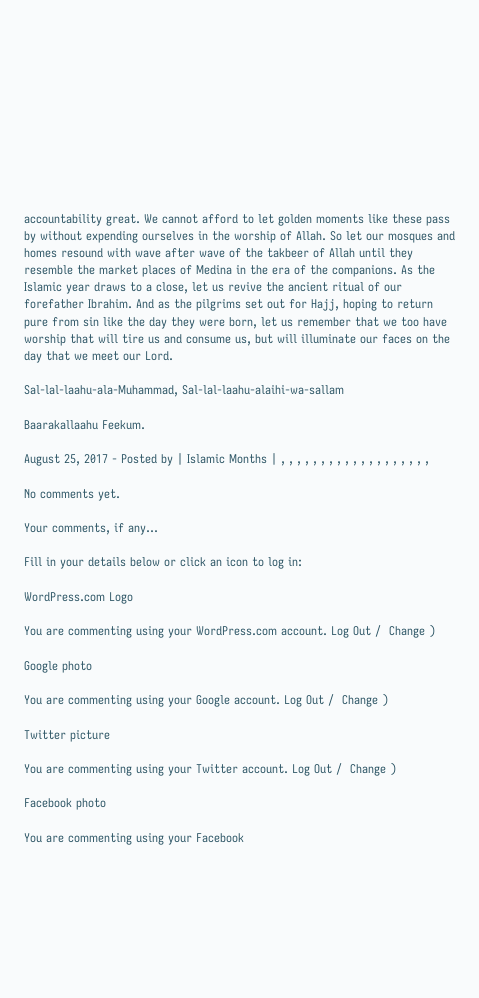accountability great. We cannot afford to let golden moments like these pass by without expending ourselves in the worship of Allah. So let our mosques and homes resound with wave after wave of the takbeer of Allah until they resemble the market places of Medina in the era of the companions. As the Islamic year draws to a close, let us revive the ancient ritual of our forefather Ibrahim. And as the pilgrims set out for Hajj, hoping to return pure from sin like the day they were born, let us remember that we too have worship that will tire us and consume us, but will illuminate our faces on the day that we meet our Lord.

Sal-lal-laahu-ala-Muhammad, Sal-lal-laahu-alaihi-wa-sallam

Baarakallaahu Feekum.

August 25, 2017 - Posted by | Islamic Months | , , , , , , , , , , , , , , , , , , ,

No comments yet.

Your comments, if any...

Fill in your details below or click an icon to log in:

WordPress.com Logo

You are commenting using your WordPress.com account. Log Out /  Change )

Google photo

You are commenting using your Google account. Log Out /  Change )

Twitter picture

You are commenting using your Twitter account. Log Out /  Change )

Facebook photo

You are commenting using your Facebook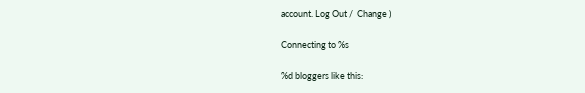account. Log Out /  Change )

Connecting to %s

%d bloggers like this: